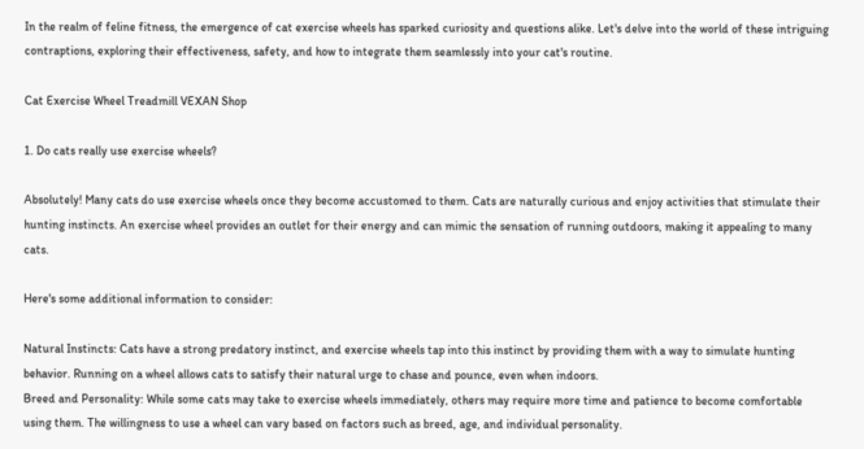In the realm of feline fitness, the emergence of cat exercise wheels has sparked curiosity and questions alike. Let's delve into the world of these intriguing contraptions, exploring their effectiveness, safety, and how to integrate them seamlessly into your cat's routine.

Cat Exercise Wheel Treadmill VEXAN Shop

1. Do cats really use exercise wheels?

Absolutely! Many cats do use exercise wheels once they become accustomed to them. Cats are naturally curious and enjoy activities that stimulate their hunting instincts. An exercise wheel provides an outlet for their energy and can mimic the sensation of running outdoors, making it appealing to many cats.

Here's some additional information to consider:

Natural Instincts: Cats have a strong predatory instinct, and exercise wheels tap into this instinct by providing them with a way to simulate hunting behavior. Running on a wheel allows cats to satisfy their natural urge to chase and pounce, even when indoors.
Breed and Personality: While some cats may take to exercise wheels immediately, others may require more time and patience to become comfortable using them. The willingness to use a wheel can vary based on factors such as breed, age, and individual personality.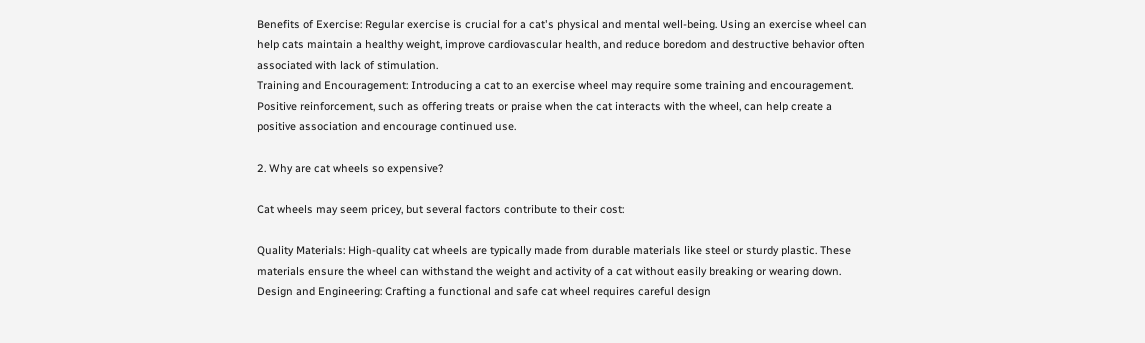Benefits of Exercise: Regular exercise is crucial for a cat's physical and mental well-being. Using an exercise wheel can help cats maintain a healthy weight, improve cardiovascular health, and reduce boredom and destructive behavior often associated with lack of stimulation.
Training and Encouragement: Introducing a cat to an exercise wheel may require some training and encouragement. Positive reinforcement, such as offering treats or praise when the cat interacts with the wheel, can help create a positive association and encourage continued use.

2. Why are cat wheels so expensive?

Cat wheels may seem pricey, but several factors contribute to their cost:

Quality Materials: High-quality cat wheels are typically made from durable materials like steel or sturdy plastic. These materials ensure the wheel can withstand the weight and activity of a cat without easily breaking or wearing down.
Design and Engineering: Crafting a functional and safe cat wheel requires careful design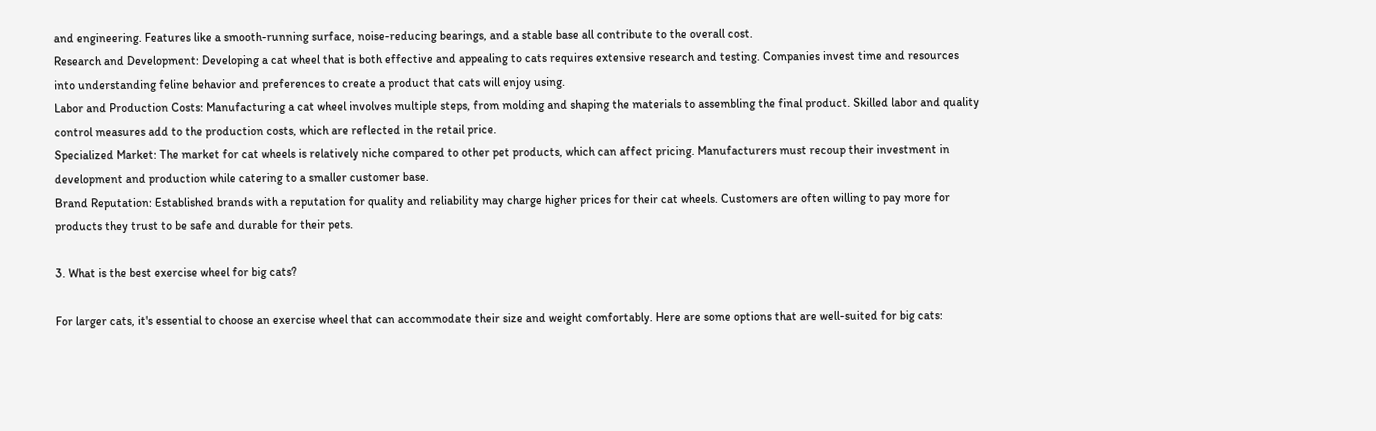and engineering. Features like a smooth-running surface, noise-reducing bearings, and a stable base all contribute to the overall cost.
Research and Development: Developing a cat wheel that is both effective and appealing to cats requires extensive research and testing. Companies invest time and resources into understanding feline behavior and preferences to create a product that cats will enjoy using.
Labor and Production Costs: Manufacturing a cat wheel involves multiple steps, from molding and shaping the materials to assembling the final product. Skilled labor and quality control measures add to the production costs, which are reflected in the retail price.
Specialized Market: The market for cat wheels is relatively niche compared to other pet products, which can affect pricing. Manufacturers must recoup their investment in development and production while catering to a smaller customer base.
Brand Reputation: Established brands with a reputation for quality and reliability may charge higher prices for their cat wheels. Customers are often willing to pay more for products they trust to be safe and durable for their pets.

3. What is the best exercise wheel for big cats?

For larger cats, it's essential to choose an exercise wheel that can accommodate their size and weight comfortably. Here are some options that are well-suited for big cats: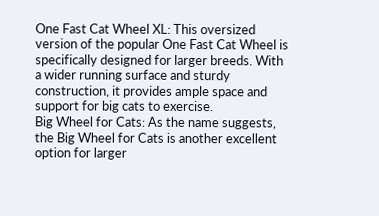One Fast Cat Wheel XL: This oversized version of the popular One Fast Cat Wheel is specifically designed for larger breeds. With a wider running surface and sturdy construction, it provides ample space and support for big cats to exercise.
Big Wheel for Cats: As the name suggests, the Big Wheel for Cats is another excellent option for larger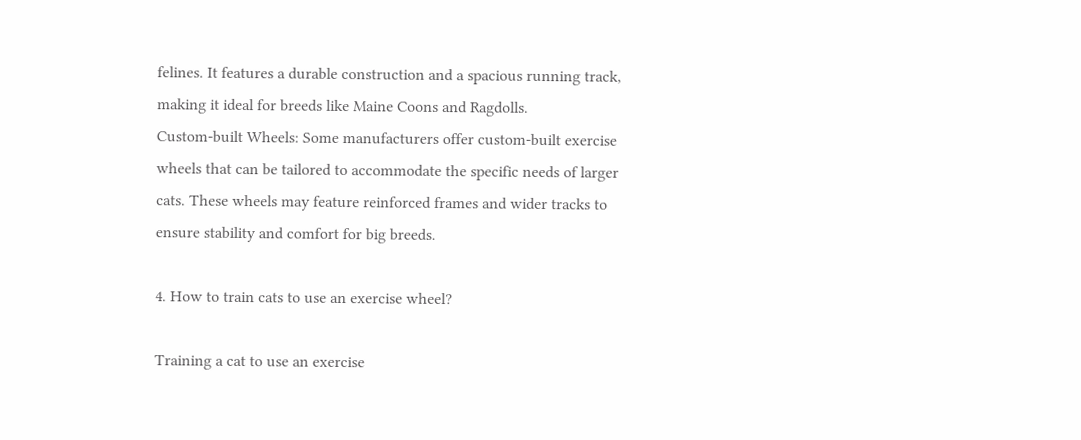felines. It features a durable construction and a spacious running track, making it ideal for breeds like Maine Coons and Ragdolls.
Custom-built Wheels: Some manufacturers offer custom-built exercise wheels that can be tailored to accommodate the specific needs of larger cats. These wheels may feature reinforced frames and wider tracks to ensure stability and comfort for big breeds.

4. How to train cats to use an exercise wheel?

Training a cat to use an exercise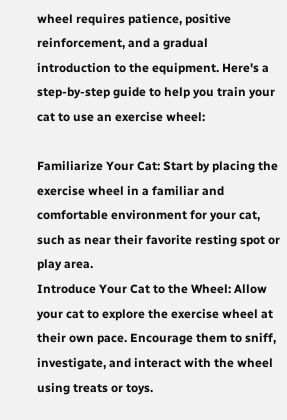wheel requires patience, positive reinforcement, and a gradual introduction to the equipment. Here's a step-by-step guide to help you train your cat to use an exercise wheel:

Familiarize Your Cat: Start by placing the exercise wheel in a familiar and comfortable environment for your cat, such as near their favorite resting spot or play area.
Introduce Your Cat to the Wheel: Allow your cat to explore the exercise wheel at their own pace. Encourage them to sniff, investigate, and interact with the wheel using treats or toys.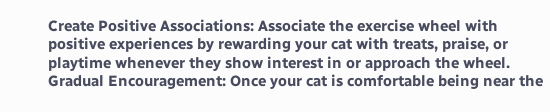Create Positive Associations: Associate the exercise wheel with positive experiences by rewarding your cat with treats, praise, or playtime whenever they show interest in or approach the wheel.
Gradual Encouragement: Once your cat is comfortable being near the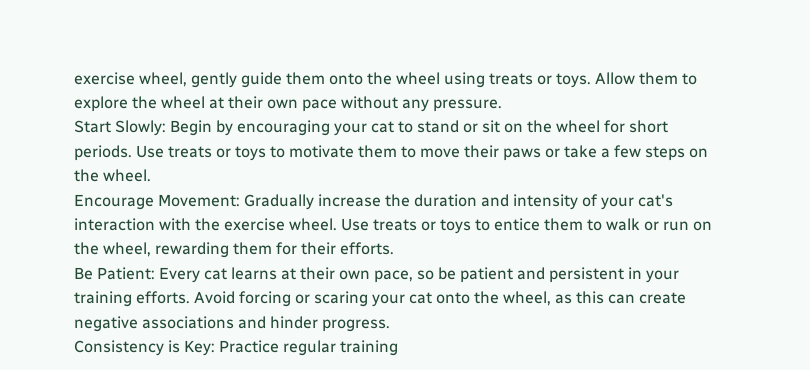exercise wheel, gently guide them onto the wheel using treats or toys. Allow them to explore the wheel at their own pace without any pressure.
Start Slowly: Begin by encouraging your cat to stand or sit on the wheel for short periods. Use treats or toys to motivate them to move their paws or take a few steps on the wheel.
Encourage Movement: Gradually increase the duration and intensity of your cat's interaction with the exercise wheel. Use treats or toys to entice them to walk or run on the wheel, rewarding them for their efforts.
Be Patient: Every cat learns at their own pace, so be patient and persistent in your training efforts. Avoid forcing or scaring your cat onto the wheel, as this can create negative associations and hinder progress.
Consistency is Key: Practice regular training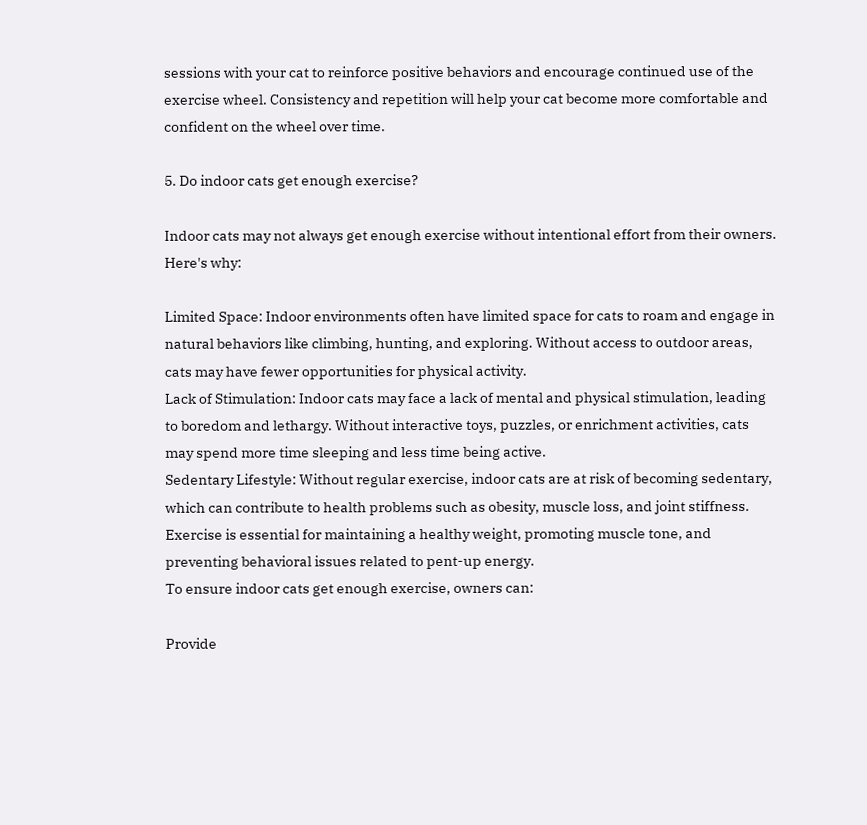sessions with your cat to reinforce positive behaviors and encourage continued use of the exercise wheel. Consistency and repetition will help your cat become more comfortable and confident on the wheel over time.

5. Do indoor cats get enough exercise?

Indoor cats may not always get enough exercise without intentional effort from their owners. Here's why:

Limited Space: Indoor environments often have limited space for cats to roam and engage in natural behaviors like climbing, hunting, and exploring. Without access to outdoor areas, cats may have fewer opportunities for physical activity.
Lack of Stimulation: Indoor cats may face a lack of mental and physical stimulation, leading to boredom and lethargy. Without interactive toys, puzzles, or enrichment activities, cats may spend more time sleeping and less time being active.
Sedentary Lifestyle: Without regular exercise, indoor cats are at risk of becoming sedentary, which can contribute to health problems such as obesity, muscle loss, and joint stiffness. Exercise is essential for maintaining a healthy weight, promoting muscle tone, and preventing behavioral issues related to pent-up energy.
To ensure indoor cats get enough exercise, owners can:

Provide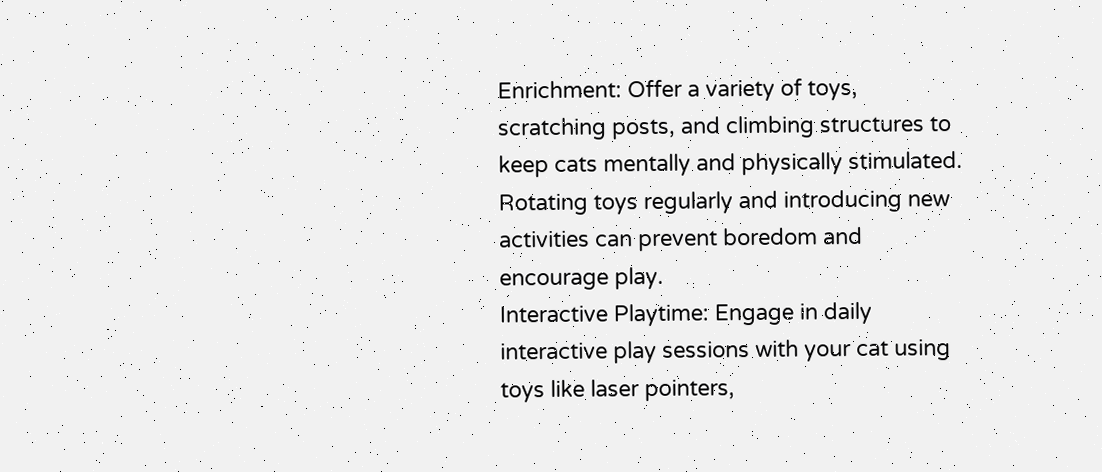Enrichment: Offer a variety of toys, scratching posts, and climbing structures to keep cats mentally and physically stimulated. Rotating toys regularly and introducing new activities can prevent boredom and encourage play.
Interactive Playtime: Engage in daily interactive play sessions with your cat using toys like laser pointers,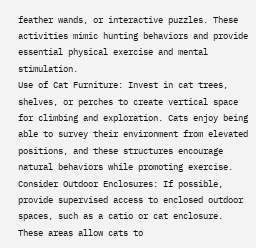feather wands, or interactive puzzles. These activities mimic hunting behaviors and provide essential physical exercise and mental stimulation.
Use of Cat Furniture: Invest in cat trees, shelves, or perches to create vertical space for climbing and exploration. Cats enjoy being able to survey their environment from elevated positions, and these structures encourage natural behaviors while promoting exercise.
Consider Outdoor Enclosures: If possible, provide supervised access to enclosed outdoor spaces, such as a catio or cat enclosure. These areas allow cats to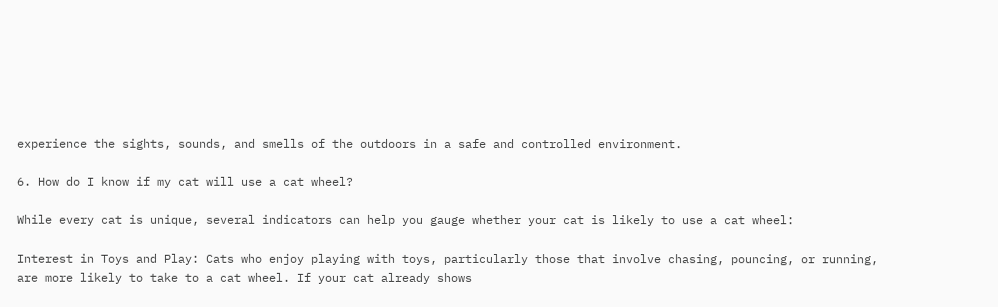experience the sights, sounds, and smells of the outdoors in a safe and controlled environment.

6. How do I know if my cat will use a cat wheel?

While every cat is unique, several indicators can help you gauge whether your cat is likely to use a cat wheel:

Interest in Toys and Play: Cats who enjoy playing with toys, particularly those that involve chasing, pouncing, or running, are more likely to take to a cat wheel. If your cat already shows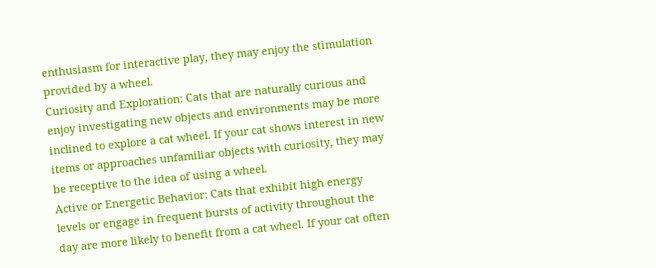enthusiasm for interactive play, they may enjoy the stimulation provided by a wheel.
Curiosity and Exploration: Cats that are naturally curious and enjoy investigating new objects and environments may be more inclined to explore a cat wheel. If your cat shows interest in new items or approaches unfamiliar objects with curiosity, they may be receptive to the idea of using a wheel.
Active or Energetic Behavior: Cats that exhibit high energy levels or engage in frequent bursts of activity throughout the day are more likely to benefit from a cat wheel. If your cat often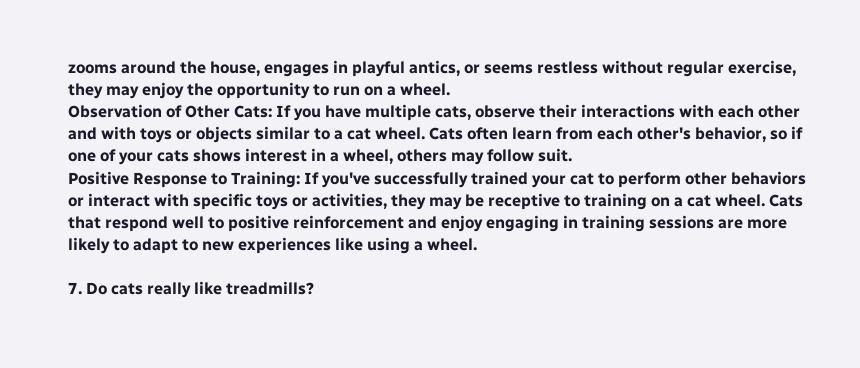zooms around the house, engages in playful antics, or seems restless without regular exercise, they may enjoy the opportunity to run on a wheel.
Observation of Other Cats: If you have multiple cats, observe their interactions with each other and with toys or objects similar to a cat wheel. Cats often learn from each other's behavior, so if one of your cats shows interest in a wheel, others may follow suit.
Positive Response to Training: If you've successfully trained your cat to perform other behaviors or interact with specific toys or activities, they may be receptive to training on a cat wheel. Cats that respond well to positive reinforcement and enjoy engaging in training sessions are more likely to adapt to new experiences like using a wheel.

7. Do cats really like treadmills?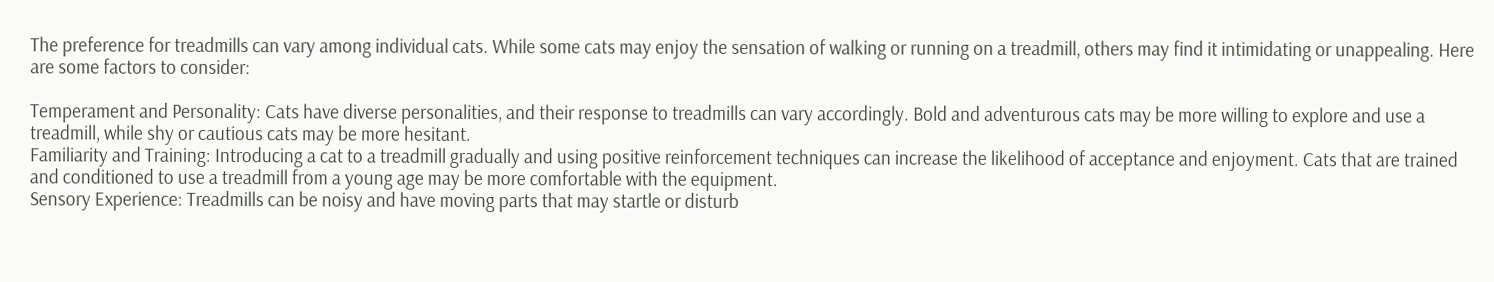The preference for treadmills can vary among individual cats. While some cats may enjoy the sensation of walking or running on a treadmill, others may find it intimidating or unappealing. Here are some factors to consider:

Temperament and Personality: Cats have diverse personalities, and their response to treadmills can vary accordingly. Bold and adventurous cats may be more willing to explore and use a treadmill, while shy or cautious cats may be more hesitant.
Familiarity and Training: Introducing a cat to a treadmill gradually and using positive reinforcement techniques can increase the likelihood of acceptance and enjoyment. Cats that are trained and conditioned to use a treadmill from a young age may be more comfortable with the equipment.
Sensory Experience: Treadmills can be noisy and have moving parts that may startle or disturb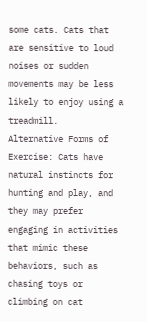some cats. Cats that are sensitive to loud noises or sudden movements may be less likely to enjoy using a treadmill.
Alternative Forms of Exercise: Cats have natural instincts for hunting and play, and they may prefer engaging in activities that mimic these behaviors, such as chasing toys or climbing on cat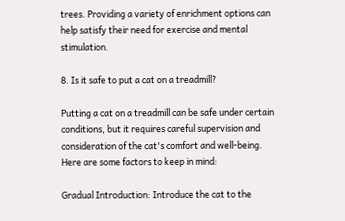trees. Providing a variety of enrichment options can help satisfy their need for exercise and mental stimulation.

8. Is it safe to put a cat on a treadmill?

Putting a cat on a treadmill can be safe under certain conditions, but it requires careful supervision and consideration of the cat's comfort and well-being. Here are some factors to keep in mind:

Gradual Introduction: Introduce the cat to the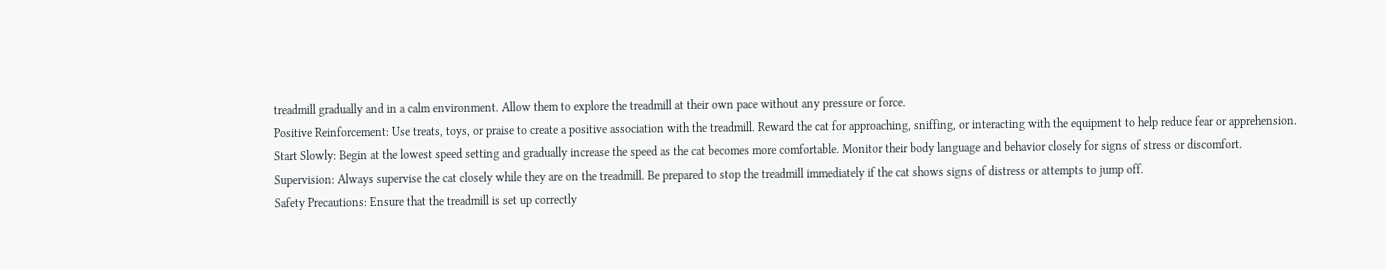treadmill gradually and in a calm environment. Allow them to explore the treadmill at their own pace without any pressure or force.
Positive Reinforcement: Use treats, toys, or praise to create a positive association with the treadmill. Reward the cat for approaching, sniffing, or interacting with the equipment to help reduce fear or apprehension.
Start Slowly: Begin at the lowest speed setting and gradually increase the speed as the cat becomes more comfortable. Monitor their body language and behavior closely for signs of stress or discomfort.
Supervision: Always supervise the cat closely while they are on the treadmill. Be prepared to stop the treadmill immediately if the cat shows signs of distress or attempts to jump off.
Safety Precautions: Ensure that the treadmill is set up correctly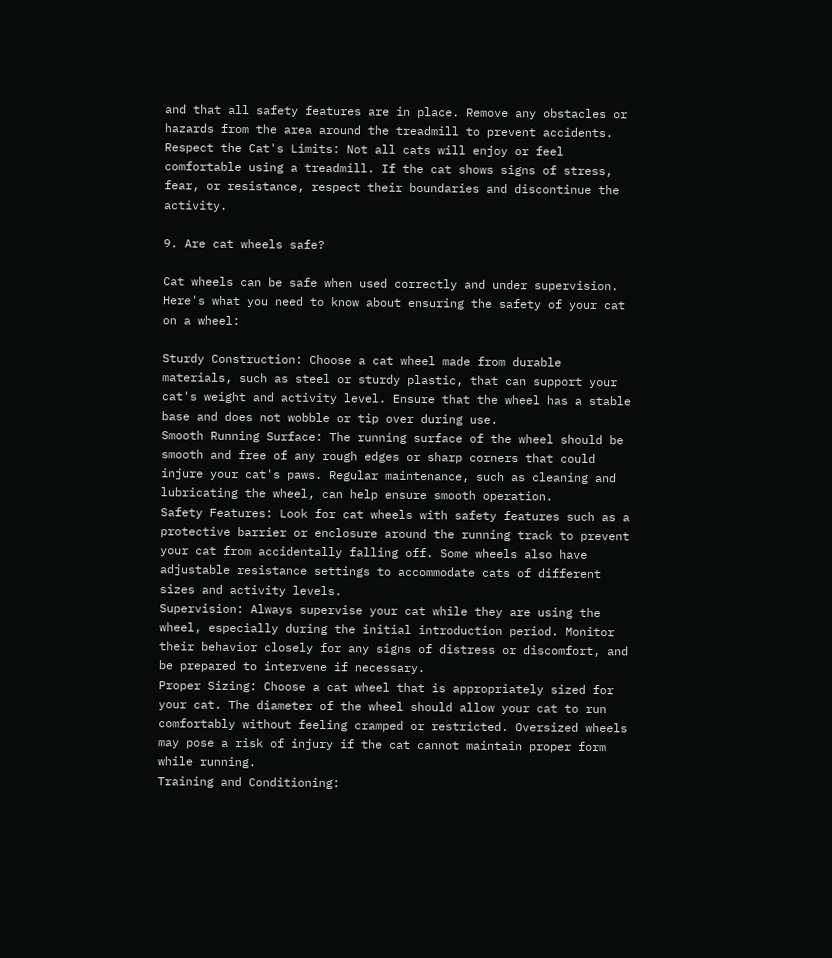and that all safety features are in place. Remove any obstacles or hazards from the area around the treadmill to prevent accidents.
Respect the Cat's Limits: Not all cats will enjoy or feel comfortable using a treadmill. If the cat shows signs of stress, fear, or resistance, respect their boundaries and discontinue the activity.

9. Are cat wheels safe?

Cat wheels can be safe when used correctly and under supervision. Here's what you need to know about ensuring the safety of your cat on a wheel:

Sturdy Construction: Choose a cat wheel made from durable materials, such as steel or sturdy plastic, that can support your cat's weight and activity level. Ensure that the wheel has a stable base and does not wobble or tip over during use.
Smooth Running Surface: The running surface of the wheel should be smooth and free of any rough edges or sharp corners that could injure your cat's paws. Regular maintenance, such as cleaning and lubricating the wheel, can help ensure smooth operation.
Safety Features: Look for cat wheels with safety features such as a protective barrier or enclosure around the running track to prevent your cat from accidentally falling off. Some wheels also have adjustable resistance settings to accommodate cats of different sizes and activity levels.
Supervision: Always supervise your cat while they are using the wheel, especially during the initial introduction period. Monitor their behavior closely for any signs of distress or discomfort, and be prepared to intervene if necessary.
Proper Sizing: Choose a cat wheel that is appropriately sized for your cat. The diameter of the wheel should allow your cat to run comfortably without feeling cramped or restricted. Oversized wheels may pose a risk of injury if the cat cannot maintain proper form while running.
Training and Conditioning: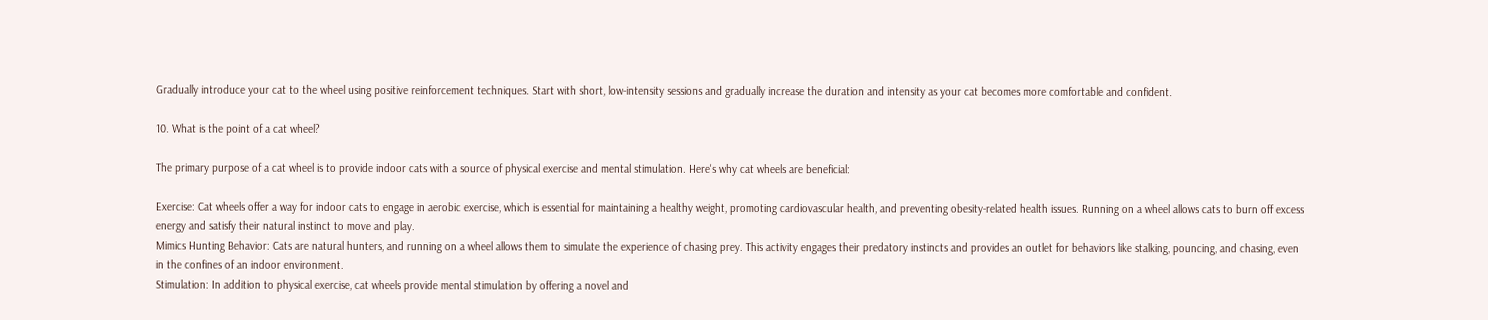Gradually introduce your cat to the wheel using positive reinforcement techniques. Start with short, low-intensity sessions and gradually increase the duration and intensity as your cat becomes more comfortable and confident.

10. What is the point of a cat wheel?

The primary purpose of a cat wheel is to provide indoor cats with a source of physical exercise and mental stimulation. Here's why cat wheels are beneficial:

Exercise: Cat wheels offer a way for indoor cats to engage in aerobic exercise, which is essential for maintaining a healthy weight, promoting cardiovascular health, and preventing obesity-related health issues. Running on a wheel allows cats to burn off excess energy and satisfy their natural instinct to move and play.
Mimics Hunting Behavior: Cats are natural hunters, and running on a wheel allows them to simulate the experience of chasing prey. This activity engages their predatory instincts and provides an outlet for behaviors like stalking, pouncing, and chasing, even in the confines of an indoor environment.
Stimulation: In addition to physical exercise, cat wheels provide mental stimulation by offering a novel and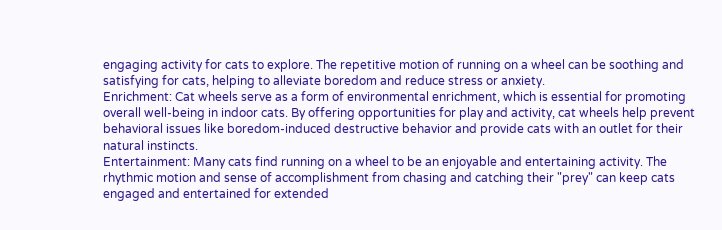engaging activity for cats to explore. The repetitive motion of running on a wheel can be soothing and satisfying for cats, helping to alleviate boredom and reduce stress or anxiety.
Enrichment: Cat wheels serve as a form of environmental enrichment, which is essential for promoting overall well-being in indoor cats. By offering opportunities for play and activity, cat wheels help prevent behavioral issues like boredom-induced destructive behavior and provide cats with an outlet for their natural instincts.
Entertainment: Many cats find running on a wheel to be an enjoyable and entertaining activity. The rhythmic motion and sense of accomplishment from chasing and catching their "prey" can keep cats engaged and entertained for extended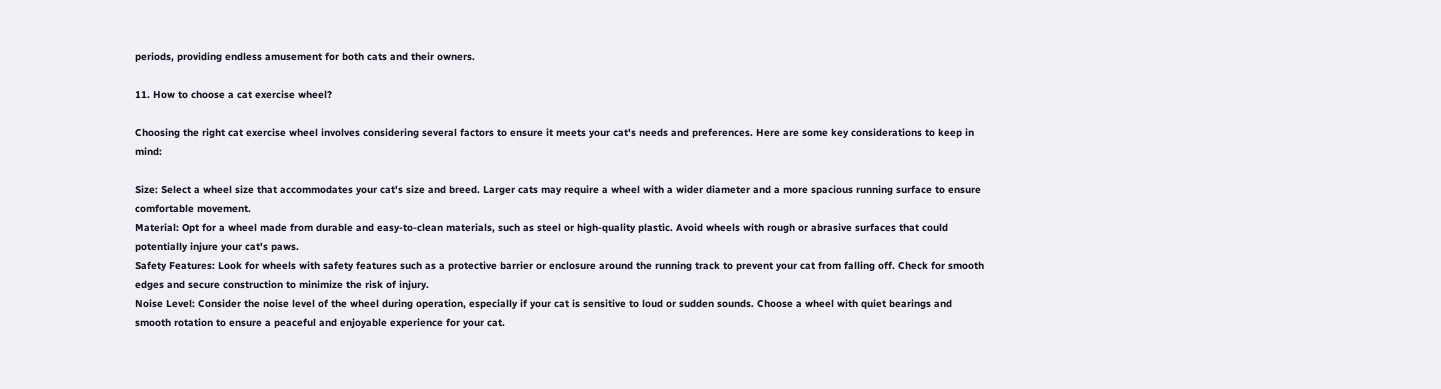periods, providing endless amusement for both cats and their owners.

11. How to choose a cat exercise wheel?

Choosing the right cat exercise wheel involves considering several factors to ensure it meets your cat's needs and preferences. Here are some key considerations to keep in mind:

Size: Select a wheel size that accommodates your cat's size and breed. Larger cats may require a wheel with a wider diameter and a more spacious running surface to ensure comfortable movement.
Material: Opt for a wheel made from durable and easy-to-clean materials, such as steel or high-quality plastic. Avoid wheels with rough or abrasive surfaces that could potentially injure your cat's paws.
Safety Features: Look for wheels with safety features such as a protective barrier or enclosure around the running track to prevent your cat from falling off. Check for smooth edges and secure construction to minimize the risk of injury.
Noise Level: Consider the noise level of the wheel during operation, especially if your cat is sensitive to loud or sudden sounds. Choose a wheel with quiet bearings and smooth rotation to ensure a peaceful and enjoyable experience for your cat.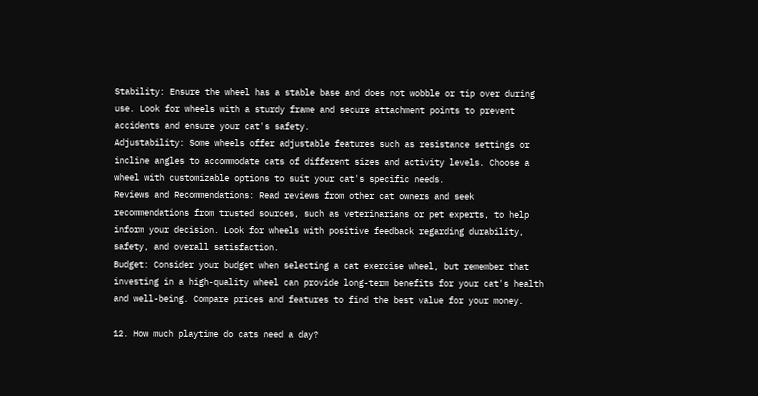Stability: Ensure the wheel has a stable base and does not wobble or tip over during use. Look for wheels with a sturdy frame and secure attachment points to prevent accidents and ensure your cat's safety.
Adjustability: Some wheels offer adjustable features such as resistance settings or incline angles to accommodate cats of different sizes and activity levels. Choose a wheel with customizable options to suit your cat's specific needs.
Reviews and Recommendations: Read reviews from other cat owners and seek recommendations from trusted sources, such as veterinarians or pet experts, to help inform your decision. Look for wheels with positive feedback regarding durability, safety, and overall satisfaction.
Budget: Consider your budget when selecting a cat exercise wheel, but remember that investing in a high-quality wheel can provide long-term benefits for your cat's health and well-being. Compare prices and features to find the best value for your money.

12. How much playtime do cats need a day?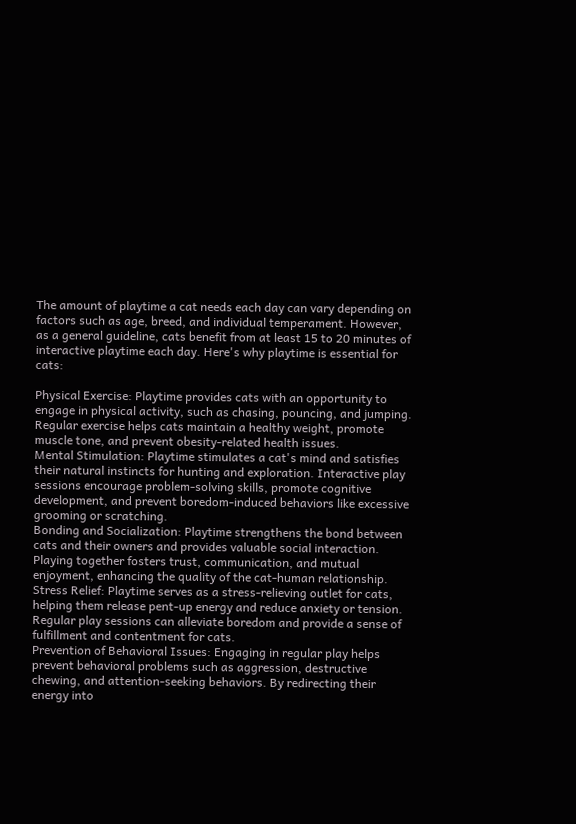The amount of playtime a cat needs each day can vary depending on factors such as age, breed, and individual temperament. However, as a general guideline, cats benefit from at least 15 to 20 minutes of interactive playtime each day. Here's why playtime is essential for cats:

Physical Exercise: Playtime provides cats with an opportunity to engage in physical activity, such as chasing, pouncing, and jumping. Regular exercise helps cats maintain a healthy weight, promote muscle tone, and prevent obesity-related health issues.
Mental Stimulation: Playtime stimulates a cat's mind and satisfies their natural instincts for hunting and exploration. Interactive play sessions encourage problem-solving skills, promote cognitive development, and prevent boredom-induced behaviors like excessive grooming or scratching.
Bonding and Socialization: Playtime strengthens the bond between cats and their owners and provides valuable social interaction. Playing together fosters trust, communication, and mutual enjoyment, enhancing the quality of the cat-human relationship.
Stress Relief: Playtime serves as a stress-relieving outlet for cats, helping them release pent-up energy and reduce anxiety or tension. Regular play sessions can alleviate boredom and provide a sense of fulfillment and contentment for cats.
Prevention of Behavioral Issues: Engaging in regular play helps prevent behavioral problems such as aggression, destructive chewing, and attention-seeking behaviors. By redirecting their energy into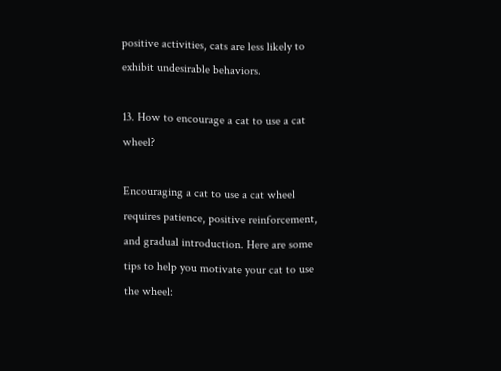positive activities, cats are less likely to exhibit undesirable behaviors.

13. How to encourage a cat to use a cat wheel?

Encouraging a cat to use a cat wheel requires patience, positive reinforcement, and gradual introduction. Here are some tips to help you motivate your cat to use the wheel: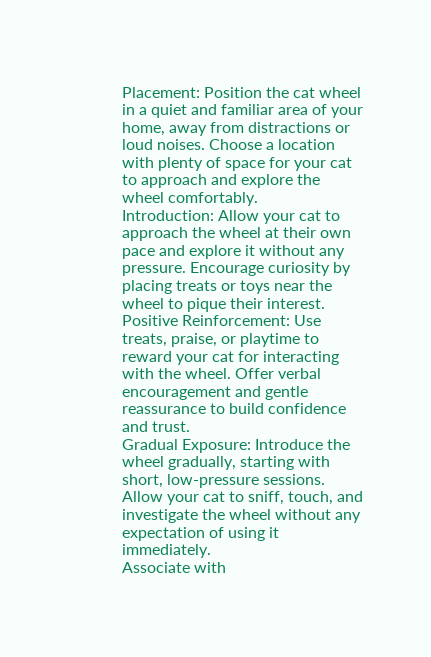Placement: Position the cat wheel in a quiet and familiar area of your home, away from distractions or loud noises. Choose a location with plenty of space for your cat to approach and explore the wheel comfortably.
Introduction: Allow your cat to approach the wheel at their own pace and explore it without any pressure. Encourage curiosity by placing treats or toys near the wheel to pique their interest.
Positive Reinforcement: Use treats, praise, or playtime to reward your cat for interacting with the wheel. Offer verbal encouragement and gentle reassurance to build confidence and trust.
Gradual Exposure: Introduce the wheel gradually, starting with short, low-pressure sessions. Allow your cat to sniff, touch, and investigate the wheel without any expectation of using it immediately.
Associate with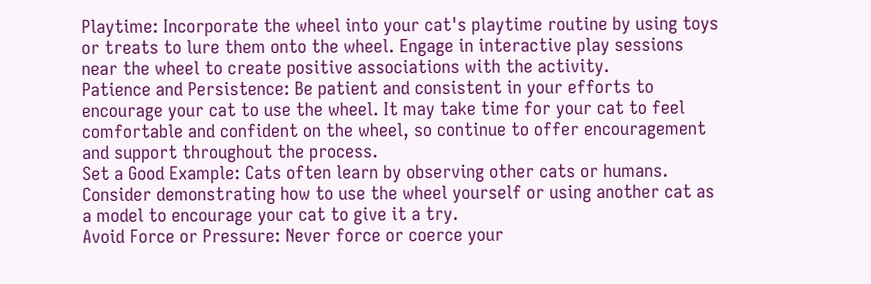Playtime: Incorporate the wheel into your cat's playtime routine by using toys or treats to lure them onto the wheel. Engage in interactive play sessions near the wheel to create positive associations with the activity.
Patience and Persistence: Be patient and consistent in your efforts to encourage your cat to use the wheel. It may take time for your cat to feel comfortable and confident on the wheel, so continue to offer encouragement and support throughout the process.
Set a Good Example: Cats often learn by observing other cats or humans. Consider demonstrating how to use the wheel yourself or using another cat as a model to encourage your cat to give it a try.
Avoid Force or Pressure: Never force or coerce your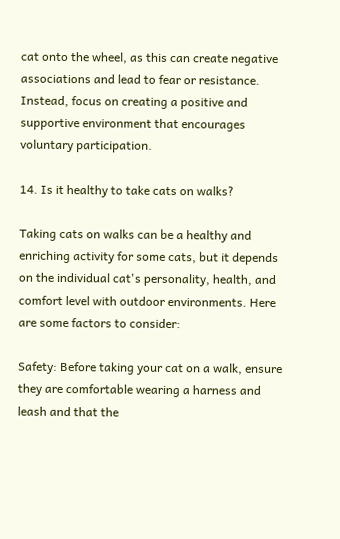cat onto the wheel, as this can create negative associations and lead to fear or resistance. Instead, focus on creating a positive and supportive environment that encourages voluntary participation.

14. Is it healthy to take cats on walks?

Taking cats on walks can be a healthy and enriching activity for some cats, but it depends on the individual cat's personality, health, and comfort level with outdoor environments. Here are some factors to consider:

Safety: Before taking your cat on a walk, ensure they are comfortable wearing a harness and leash and that the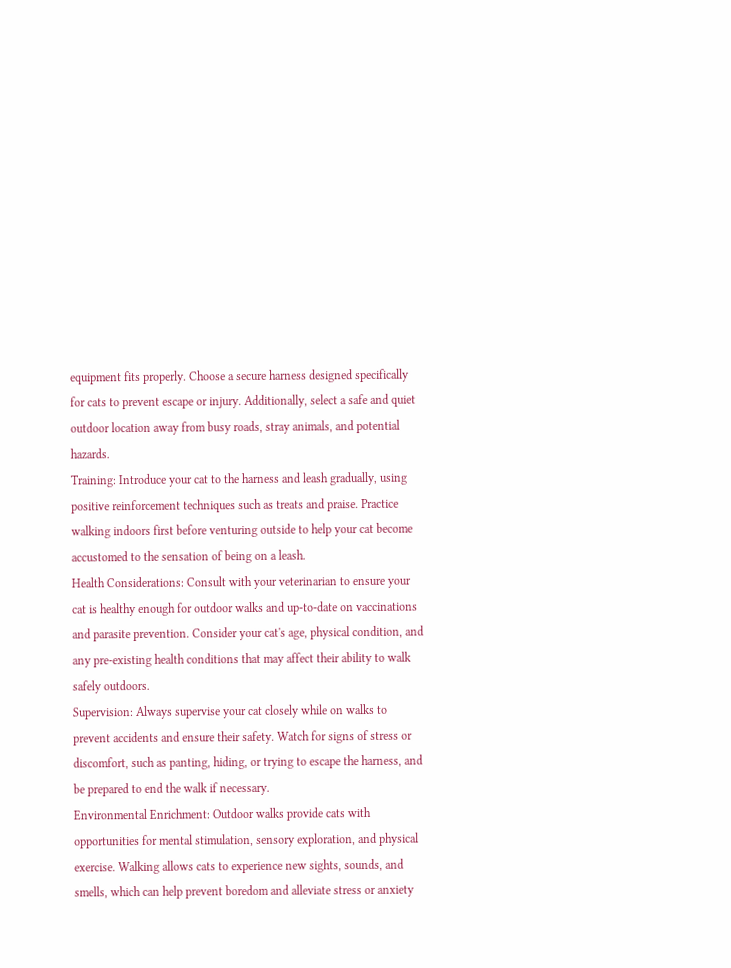equipment fits properly. Choose a secure harness designed specifically for cats to prevent escape or injury. Additionally, select a safe and quiet outdoor location away from busy roads, stray animals, and potential hazards.
Training: Introduce your cat to the harness and leash gradually, using positive reinforcement techniques such as treats and praise. Practice walking indoors first before venturing outside to help your cat become accustomed to the sensation of being on a leash.
Health Considerations: Consult with your veterinarian to ensure your cat is healthy enough for outdoor walks and up-to-date on vaccinations and parasite prevention. Consider your cat's age, physical condition, and any pre-existing health conditions that may affect their ability to walk safely outdoors.
Supervision: Always supervise your cat closely while on walks to prevent accidents and ensure their safety. Watch for signs of stress or discomfort, such as panting, hiding, or trying to escape the harness, and be prepared to end the walk if necessary.
Environmental Enrichment: Outdoor walks provide cats with opportunities for mental stimulation, sensory exploration, and physical exercise. Walking allows cats to experience new sights, sounds, and smells, which can help prevent boredom and alleviate stress or anxiety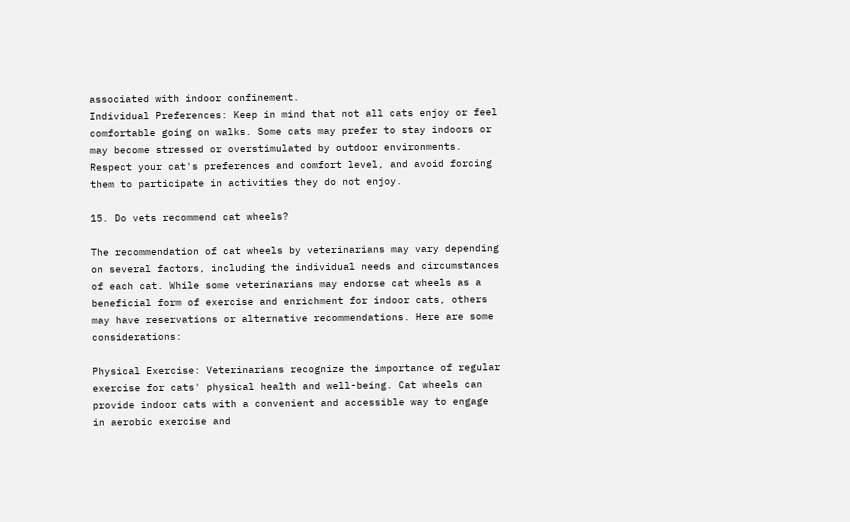associated with indoor confinement.
Individual Preferences: Keep in mind that not all cats enjoy or feel comfortable going on walks. Some cats may prefer to stay indoors or may become stressed or overstimulated by outdoor environments. Respect your cat's preferences and comfort level, and avoid forcing them to participate in activities they do not enjoy.

15. Do vets recommend cat wheels?

The recommendation of cat wheels by veterinarians may vary depending on several factors, including the individual needs and circumstances of each cat. While some veterinarians may endorse cat wheels as a beneficial form of exercise and enrichment for indoor cats, others may have reservations or alternative recommendations. Here are some considerations:

Physical Exercise: Veterinarians recognize the importance of regular exercise for cats' physical health and well-being. Cat wheels can provide indoor cats with a convenient and accessible way to engage in aerobic exercise and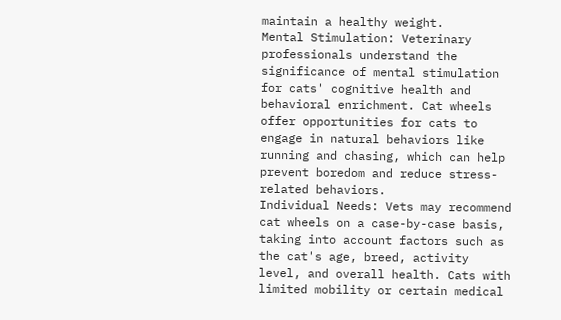maintain a healthy weight.
Mental Stimulation: Veterinary professionals understand the significance of mental stimulation for cats' cognitive health and behavioral enrichment. Cat wheels offer opportunities for cats to engage in natural behaviors like running and chasing, which can help prevent boredom and reduce stress-related behaviors.
Individual Needs: Vets may recommend cat wheels on a case-by-case basis, taking into account factors such as the cat's age, breed, activity level, and overall health. Cats with limited mobility or certain medical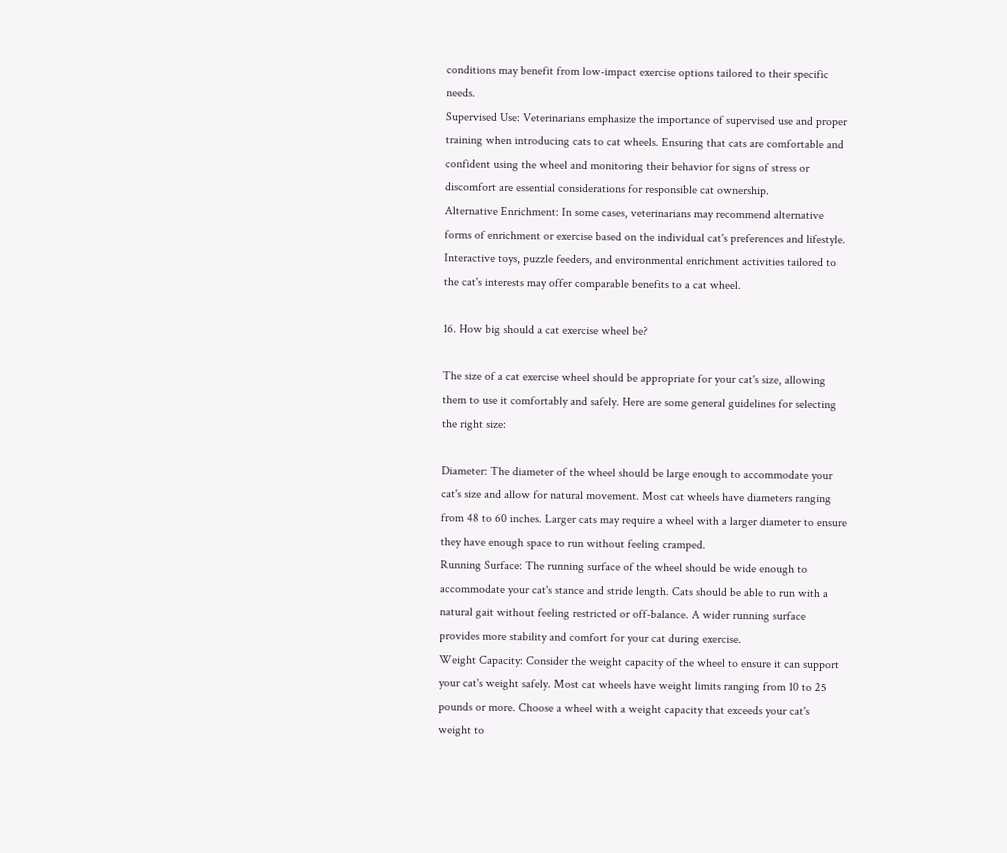conditions may benefit from low-impact exercise options tailored to their specific needs.
Supervised Use: Veterinarians emphasize the importance of supervised use and proper training when introducing cats to cat wheels. Ensuring that cats are comfortable and confident using the wheel and monitoring their behavior for signs of stress or discomfort are essential considerations for responsible cat ownership.
Alternative Enrichment: In some cases, veterinarians may recommend alternative forms of enrichment or exercise based on the individual cat's preferences and lifestyle. Interactive toys, puzzle feeders, and environmental enrichment activities tailored to the cat's interests may offer comparable benefits to a cat wheel.

16. How big should a cat exercise wheel be?

The size of a cat exercise wheel should be appropriate for your cat's size, allowing them to use it comfortably and safely. Here are some general guidelines for selecting the right size:

Diameter: The diameter of the wheel should be large enough to accommodate your cat's size and allow for natural movement. Most cat wheels have diameters ranging from 48 to 60 inches. Larger cats may require a wheel with a larger diameter to ensure they have enough space to run without feeling cramped.
Running Surface: The running surface of the wheel should be wide enough to accommodate your cat's stance and stride length. Cats should be able to run with a natural gait without feeling restricted or off-balance. A wider running surface provides more stability and comfort for your cat during exercise.
Weight Capacity: Consider the weight capacity of the wheel to ensure it can support your cat's weight safely. Most cat wheels have weight limits ranging from 10 to 25 pounds or more. Choose a wheel with a weight capacity that exceeds your cat's weight to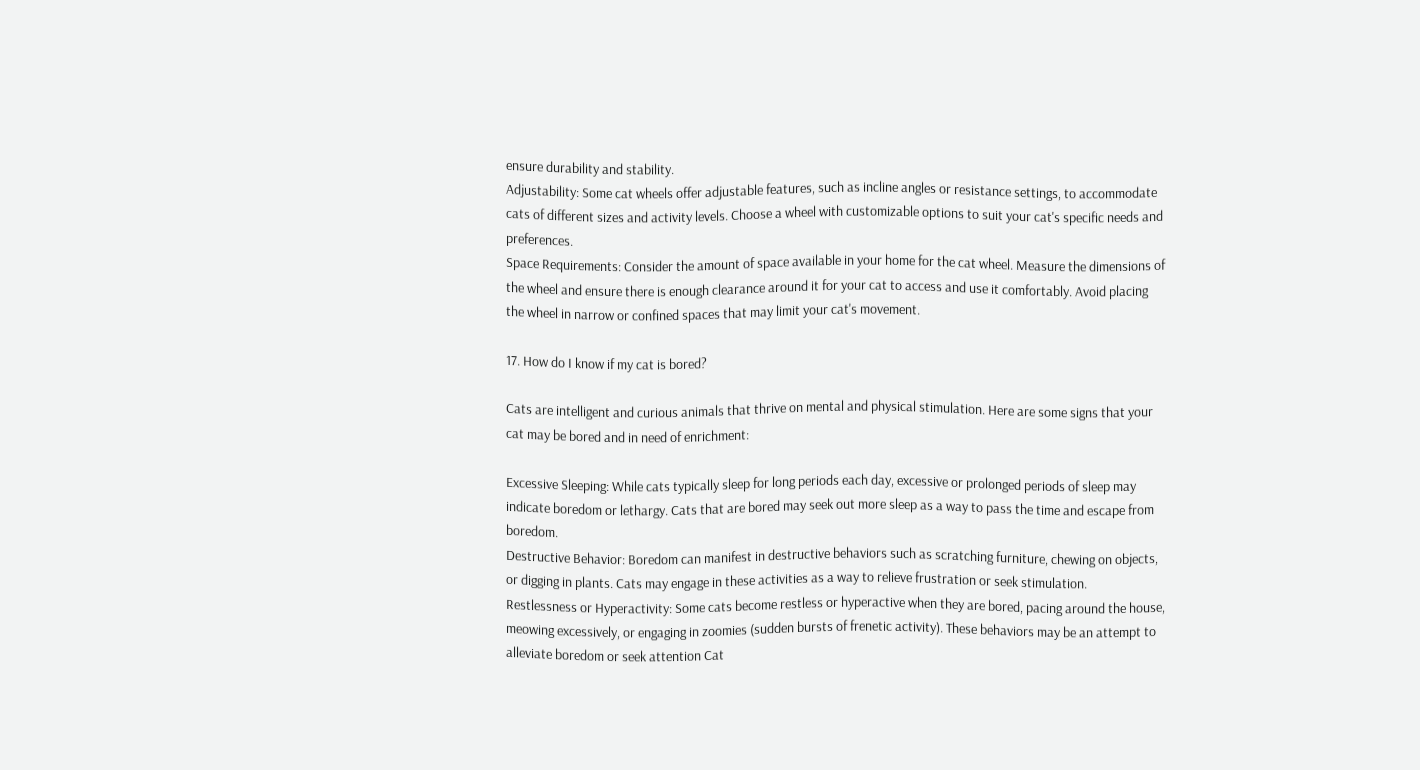ensure durability and stability.
Adjustability: Some cat wheels offer adjustable features, such as incline angles or resistance settings, to accommodate cats of different sizes and activity levels. Choose a wheel with customizable options to suit your cat's specific needs and preferences.
Space Requirements: Consider the amount of space available in your home for the cat wheel. Measure the dimensions of the wheel and ensure there is enough clearance around it for your cat to access and use it comfortably. Avoid placing the wheel in narrow or confined spaces that may limit your cat's movement.

17. How do I know if my cat is bored?

Cats are intelligent and curious animals that thrive on mental and physical stimulation. Here are some signs that your cat may be bored and in need of enrichment:

Excessive Sleeping: While cats typically sleep for long periods each day, excessive or prolonged periods of sleep may indicate boredom or lethargy. Cats that are bored may seek out more sleep as a way to pass the time and escape from boredom.
Destructive Behavior: Boredom can manifest in destructive behaviors such as scratching furniture, chewing on objects, or digging in plants. Cats may engage in these activities as a way to relieve frustration or seek stimulation.
Restlessness or Hyperactivity: Some cats become restless or hyperactive when they are bored, pacing around the house, meowing excessively, or engaging in zoomies (sudden bursts of frenetic activity). These behaviors may be an attempt to alleviate boredom or seek attention Cat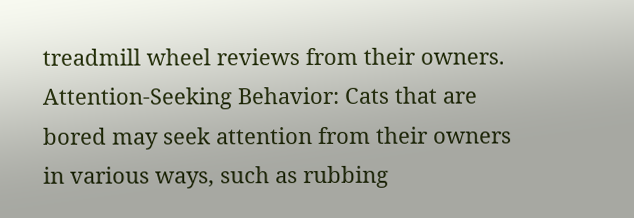treadmill wheel reviews from their owners.
Attention-Seeking Behavior: Cats that are bored may seek attention from their owners in various ways, such as rubbing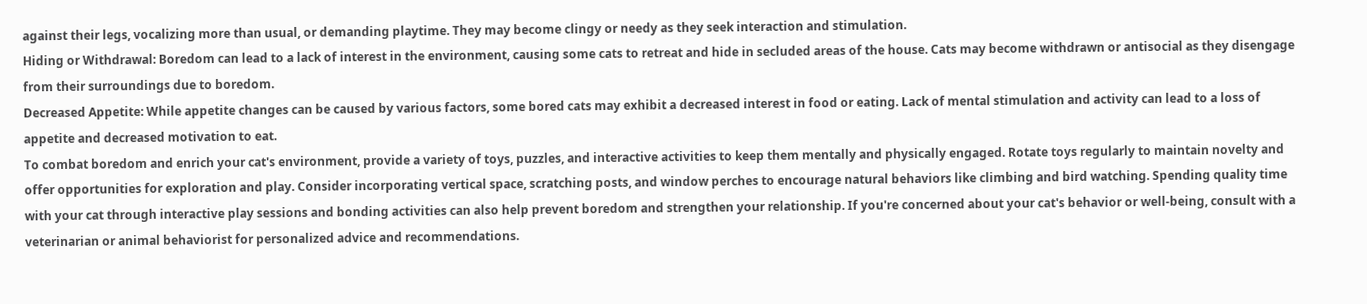against their legs, vocalizing more than usual, or demanding playtime. They may become clingy or needy as they seek interaction and stimulation.
Hiding or Withdrawal: Boredom can lead to a lack of interest in the environment, causing some cats to retreat and hide in secluded areas of the house. Cats may become withdrawn or antisocial as they disengage from their surroundings due to boredom.
Decreased Appetite: While appetite changes can be caused by various factors, some bored cats may exhibit a decreased interest in food or eating. Lack of mental stimulation and activity can lead to a loss of appetite and decreased motivation to eat.
To combat boredom and enrich your cat's environment, provide a variety of toys, puzzles, and interactive activities to keep them mentally and physically engaged. Rotate toys regularly to maintain novelty and offer opportunities for exploration and play. Consider incorporating vertical space, scratching posts, and window perches to encourage natural behaviors like climbing and bird watching. Spending quality time with your cat through interactive play sessions and bonding activities can also help prevent boredom and strengthen your relationship. If you're concerned about your cat's behavior or well-being, consult with a veterinarian or animal behaviorist for personalized advice and recommendations.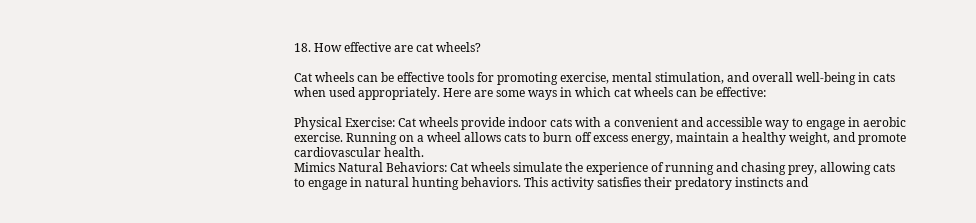18. How effective are cat wheels?

Cat wheels can be effective tools for promoting exercise, mental stimulation, and overall well-being in cats when used appropriately. Here are some ways in which cat wheels can be effective:

Physical Exercise: Cat wheels provide indoor cats with a convenient and accessible way to engage in aerobic exercise. Running on a wheel allows cats to burn off excess energy, maintain a healthy weight, and promote cardiovascular health.
Mimics Natural Behaviors: Cat wheels simulate the experience of running and chasing prey, allowing cats to engage in natural hunting behaviors. This activity satisfies their predatory instincts and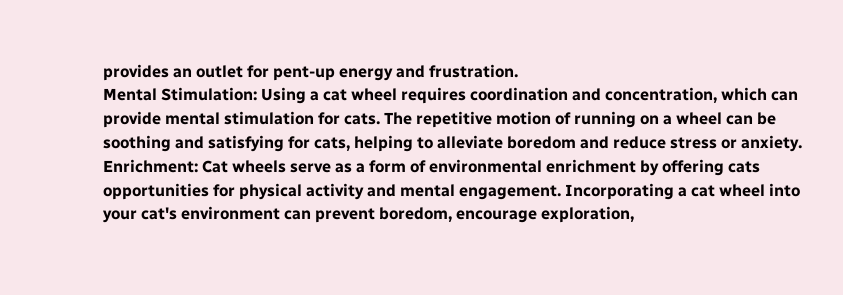provides an outlet for pent-up energy and frustration.
Mental Stimulation: Using a cat wheel requires coordination and concentration, which can provide mental stimulation for cats. The repetitive motion of running on a wheel can be soothing and satisfying for cats, helping to alleviate boredom and reduce stress or anxiety.
Enrichment: Cat wheels serve as a form of environmental enrichment by offering cats opportunities for physical activity and mental engagement. Incorporating a cat wheel into your cat's environment can prevent boredom, encourage exploration,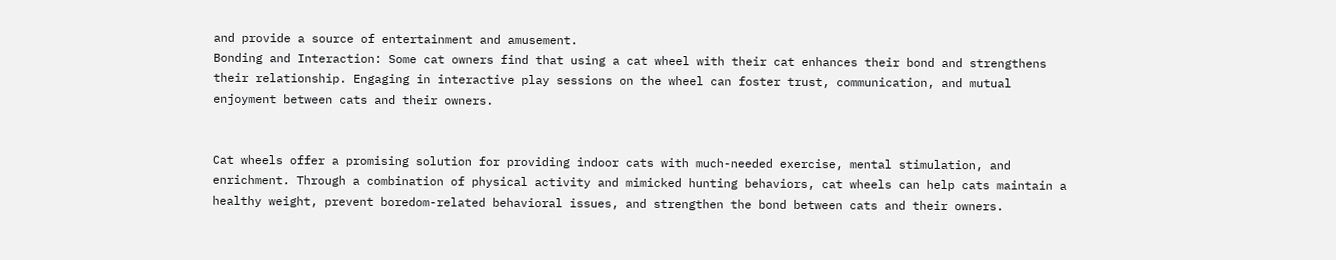and provide a source of entertainment and amusement.
Bonding and Interaction: Some cat owners find that using a cat wheel with their cat enhances their bond and strengthens their relationship. Engaging in interactive play sessions on the wheel can foster trust, communication, and mutual enjoyment between cats and their owners.


Cat wheels offer a promising solution for providing indoor cats with much-needed exercise, mental stimulation, and enrichment. Through a combination of physical activity and mimicked hunting behaviors, cat wheels can help cats maintain a healthy weight, prevent boredom-related behavioral issues, and strengthen the bond between cats and their owners.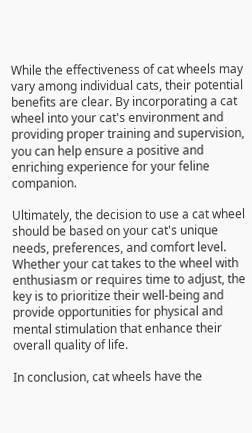While the effectiveness of cat wheels may vary among individual cats, their potential benefits are clear. By incorporating a cat wheel into your cat's environment and providing proper training and supervision, you can help ensure a positive and enriching experience for your feline companion.

Ultimately, the decision to use a cat wheel should be based on your cat's unique needs, preferences, and comfort level. Whether your cat takes to the wheel with enthusiasm or requires time to adjust, the key is to prioritize their well-being and provide opportunities for physical and mental stimulation that enhance their overall quality of life.

In conclusion, cat wheels have the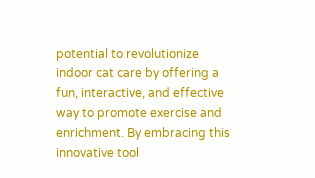potential to revolutionize indoor cat care by offering a fun, interactive, and effective way to promote exercise and enrichment. By embracing this innovative tool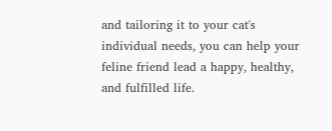and tailoring it to your cat's individual needs, you can help your feline friend lead a happy, healthy, and fulfilled life.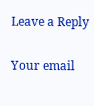Leave a Reply

Your email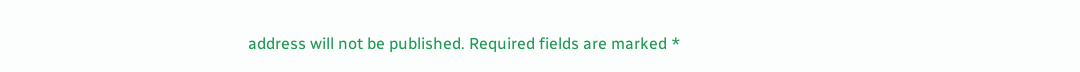address will not be published. Required fields are marked *